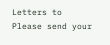Letters to
Please send your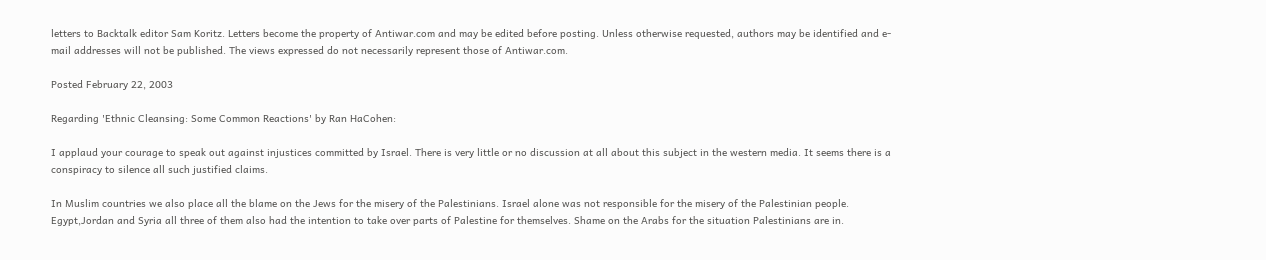letters to Backtalk editor Sam Koritz. Letters become the property of Antiwar.com and may be edited before posting. Unless otherwise requested, authors may be identified and e-mail addresses will not be published. The views expressed do not necessarily represent those of Antiwar.com.

Posted February 22, 2003

Regarding 'Ethnic Cleansing: Some Common Reactions' by Ran HaCohen:

I applaud your courage to speak out against injustices committed by Israel. There is very little or no discussion at all about this subject in the western media. It seems there is a conspiracy to silence all such justified claims.

In Muslim countries we also place all the blame on the Jews for the misery of the Palestinians. Israel alone was not responsible for the misery of the Palestinian people. Egypt,Jordan and Syria all three of them also had the intention to take over parts of Palestine for themselves. Shame on the Arabs for the situation Palestinians are in.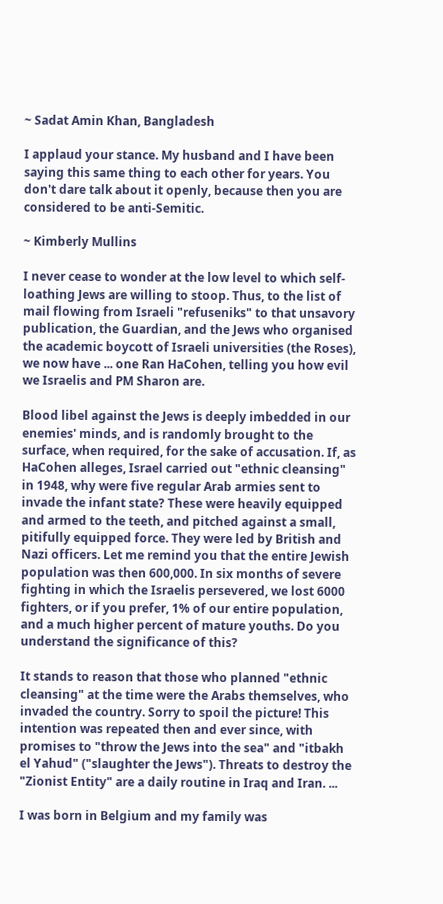~ Sadat Amin Khan, Bangladesh

I applaud your stance. My husband and I have been saying this same thing to each other for years. You don't dare talk about it openly, because then you are considered to be anti-Semitic.

~ Kimberly Mullins

I never cease to wonder at the low level to which self-loathing Jews are willing to stoop. Thus, to the list of mail flowing from Israeli "refuseniks" to that unsavory publication, the Guardian, and the Jews who organised the academic boycott of Israeli universities (the Roses), we now have ... one Ran HaCohen, telling you how evil we Israelis and PM Sharon are.

Blood libel against the Jews is deeply imbedded in our enemies' minds, and is randomly brought to the surface, when required, for the sake of accusation. If, as HaCohen alleges, Israel carried out "ethnic cleansing" in 1948, why were five regular Arab armies sent to invade the infant state? These were heavily equipped and armed to the teeth, and pitched against a small, pitifully equipped force. They were led by British and Nazi officers. Let me remind you that the entire Jewish population was then 600,000. In six months of severe fighting in which the Israelis persevered, we lost 6000 fighters, or if you prefer, 1% of our entire population, and a much higher percent of mature youths. Do you understand the significance of this?

It stands to reason that those who planned "ethnic cleansing" at the time were the Arabs themselves, who invaded the country. Sorry to spoil the picture! This intention was repeated then and ever since, with promises to "throw the Jews into the sea" and "itbakh el Yahud" ("slaughter the Jews"). Threats to destroy the "Zionist Entity" are a daily routine in Iraq and Iran. ...

I was born in Belgium and my family was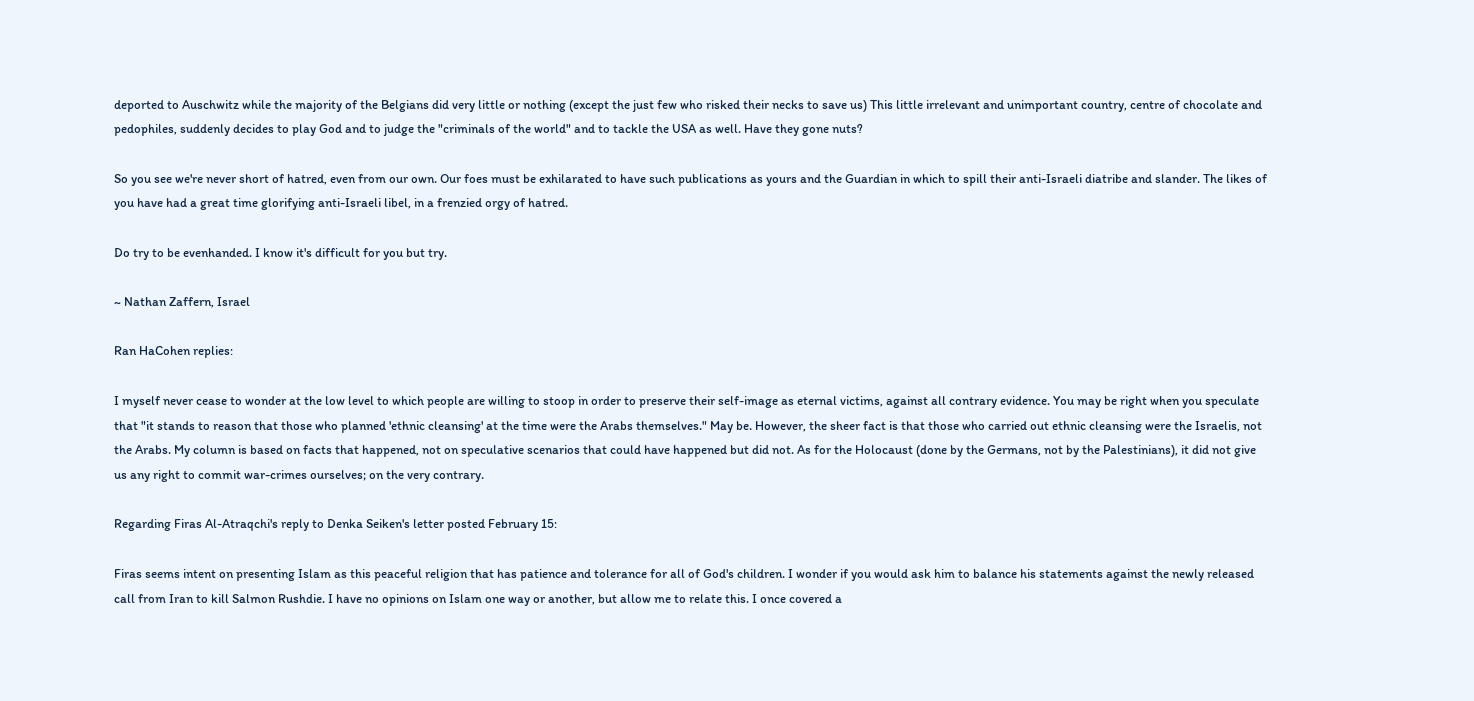deported to Auschwitz while the majority of the Belgians did very little or nothing (except the just few who risked their necks to save us) This little irrelevant and unimportant country, centre of chocolate and pedophiles, suddenly decides to play God and to judge the "criminals of the world" and to tackle the USA as well. Have they gone nuts?

So you see we're never short of hatred, even from our own. Our foes must be exhilarated to have such publications as yours and the Guardian in which to spill their anti-Israeli diatribe and slander. The likes of you have had a great time glorifying anti-Israeli libel, in a frenzied orgy of hatred.

Do try to be evenhanded. I know it's difficult for you but try.

~ Nathan Zaffern, Israel

Ran HaCohen replies:

I myself never cease to wonder at the low level to which people are willing to stoop in order to preserve their self-image as eternal victims, against all contrary evidence. You may be right when you speculate that "it stands to reason that those who planned 'ethnic cleansing' at the time were the Arabs themselves." May be. However, the sheer fact is that those who carried out ethnic cleansing were the Israelis, not the Arabs. My column is based on facts that happened, not on speculative scenarios that could have happened but did not. As for the Holocaust (done by the Germans, not by the Palestinians), it did not give us any right to commit war-crimes ourselves; on the very contrary.

Regarding Firas Al-Atraqchi's reply to Denka Seiken's letter posted February 15:

Firas seems intent on presenting Islam as this peaceful religion that has patience and tolerance for all of God's children. I wonder if you would ask him to balance his statements against the newly released call from Iran to kill Salmon Rushdie. I have no opinions on Islam one way or another, but allow me to relate this. I once covered a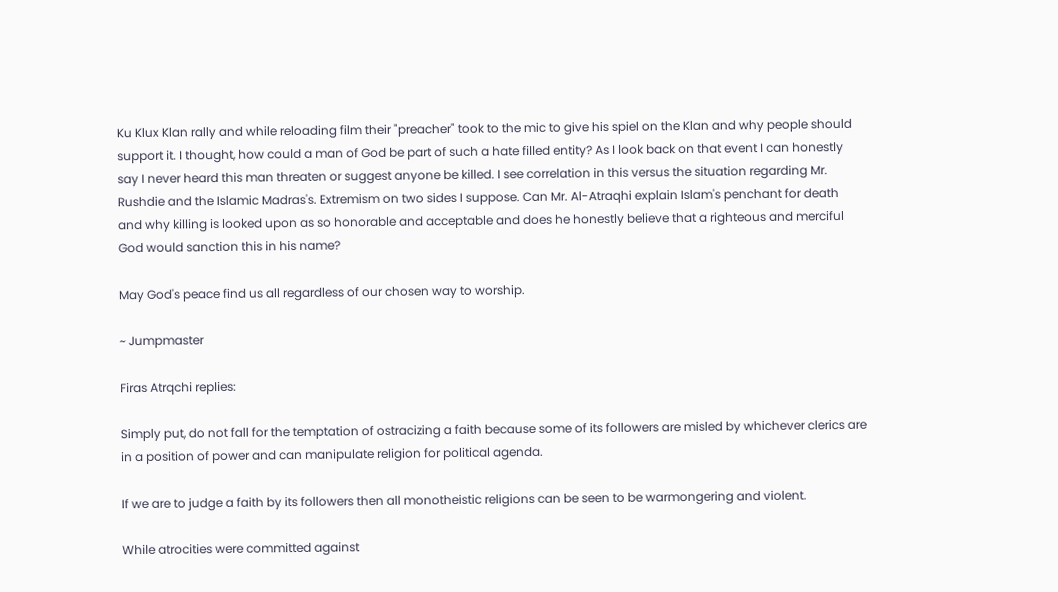Ku Klux Klan rally and while reloading film their "preacher" took to the mic to give his spiel on the Klan and why people should support it. I thought, how could a man of God be part of such a hate filled entity? As I look back on that event I can honestly say I never heard this man threaten or suggest anyone be killed. I see correlation in this versus the situation regarding Mr. Rushdie and the Islamic Madras's. Extremism on two sides I suppose. Can Mr. Al-Atraqhi explain Islam's penchant for death and why killing is looked upon as so honorable and acceptable and does he honestly believe that a righteous and merciful God would sanction this in his name?

May God's peace find us all regardless of our chosen way to worship.

~ Jumpmaster

Firas Atrqchi replies:

Simply put, do not fall for the temptation of ostracizing a faith because some of its followers are misled by whichever clerics are in a position of power and can manipulate religion for political agenda.

If we are to judge a faith by its followers then all monotheistic religions can be seen to be warmongering and violent.

While atrocities were committed against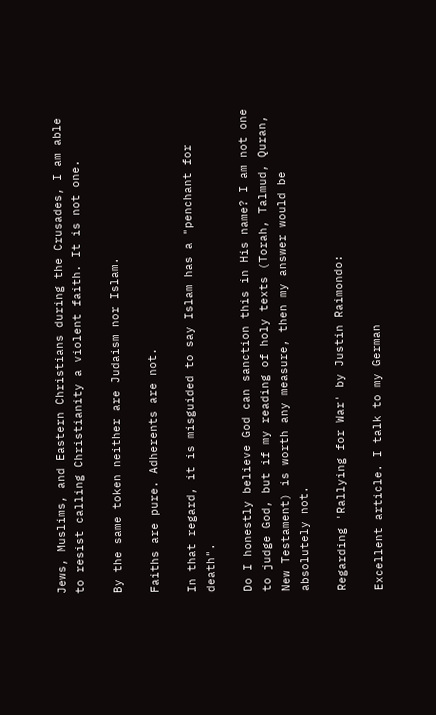Jews, Muslims, and Eastern Christians during the Crusades, I am able to resist calling Christianity a violent faith. It is not one.

By the same token neither are Judaism nor Islam.

Faiths are pure. Adherents are not.

In that regard, it is misguided to say Islam has a "penchant for death".

Do I honestly believe God can sanction this in His name? I am not one to judge God, but if my reading of holy texts (Torah, Talmud, Quran, New Testament) is worth any measure, then my answer would be absolutely not.

Regarding 'Rallying for War' by Justin Raimondo:

Excellent article. I talk to my German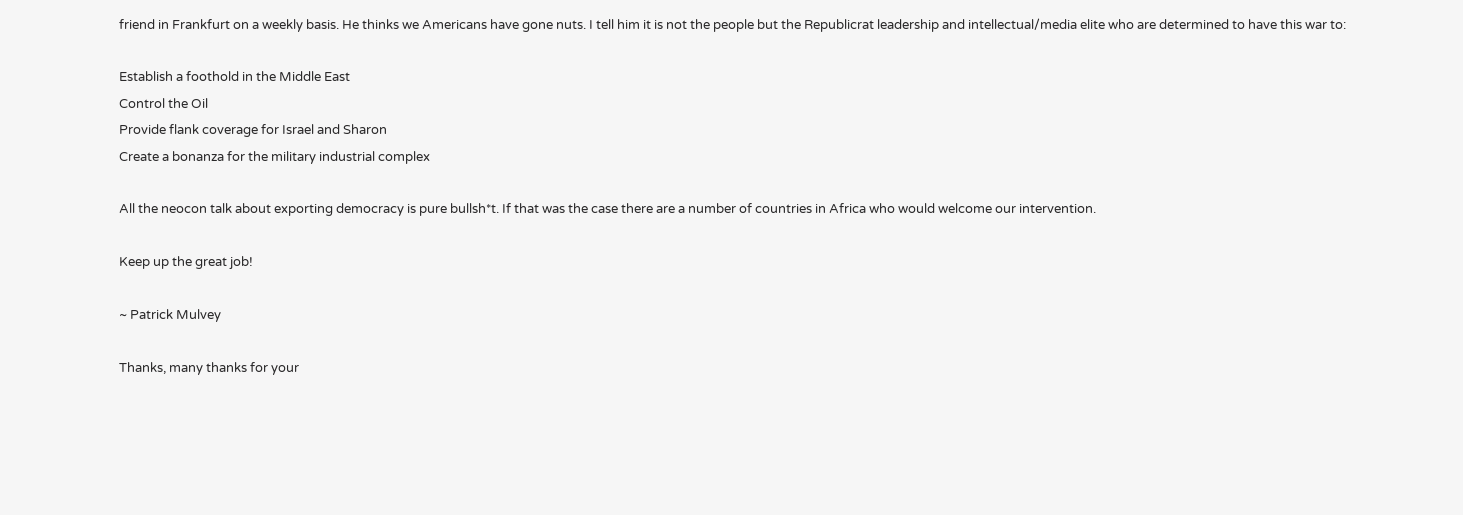friend in Frankfurt on a weekly basis. He thinks we Americans have gone nuts. I tell him it is not the people but the Republicrat leadership and intellectual/media elite who are determined to have this war to:

Establish a foothold in the Middle East
Control the Oil
Provide flank coverage for Israel and Sharon
Create a bonanza for the military industrial complex

All the neocon talk about exporting democracy is pure bullsh*t. If that was the case there are a number of countries in Africa who would welcome our intervention.

Keep up the great job!

~ Patrick Mulvey

Thanks, many thanks for your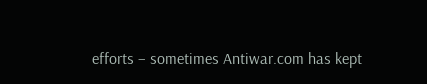efforts – sometimes Antiwar.com has kept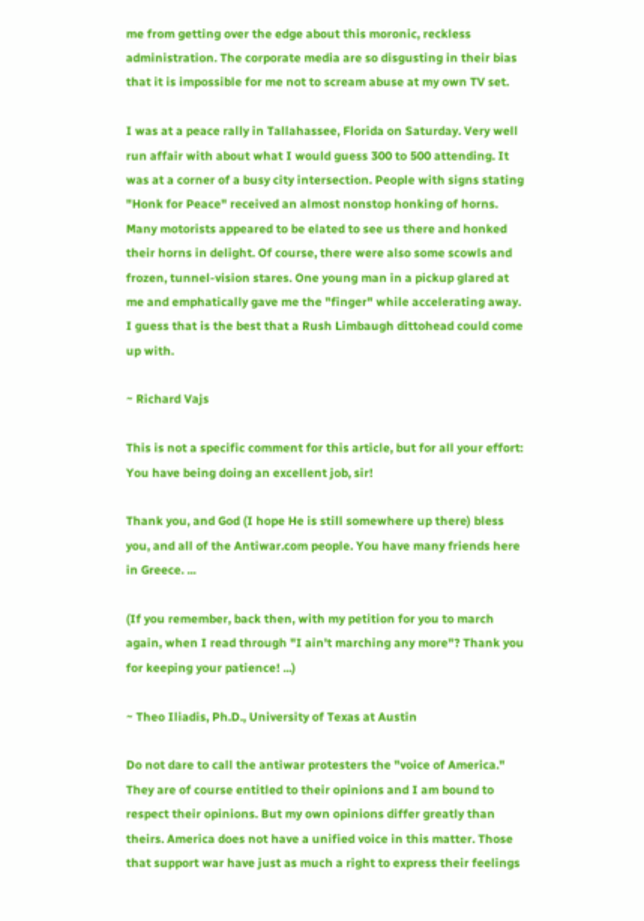me from getting over the edge about this moronic, reckless administration. The corporate media are so disgusting in their bias that it is impossible for me not to scream abuse at my own TV set.

I was at a peace rally in Tallahassee, Florida on Saturday. Very well run affair with about what I would guess 300 to 500 attending. It was at a corner of a busy city intersection. People with signs stating "Honk for Peace" received an almost nonstop honking of horns. Many motorists appeared to be elated to see us there and honked their horns in delight. Of course, there were also some scowls and frozen, tunnel-vision stares. One young man in a pickup glared at me and emphatically gave me the "finger" while accelerating away. I guess that is the best that a Rush Limbaugh dittohead could come up with.

~ Richard Vajs

This is not a specific comment for this article, but for all your effort: You have being doing an excellent job, sir!

Thank you, and God (I hope He is still somewhere up there) bless you, and all of the Antiwar.com people. You have many friends here in Greece. ...

(If you remember, back then, with my petition for you to march again, when I read through "I ain't marching any more"? Thank you for keeping your patience! ...)

~ Theo Iliadis, Ph.D., University of Texas at Austin

Do not dare to call the antiwar protesters the "voice of America." They are of course entitled to their opinions and I am bound to respect their opinions. But my own opinions differ greatly than theirs. America does not have a unified voice in this matter. Those that support war have just as much a right to express their feelings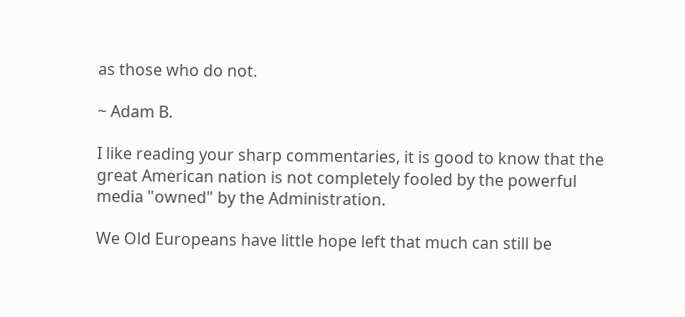as those who do not.

~ Adam B.

I like reading your sharp commentaries, it is good to know that the great American nation is not completely fooled by the powerful media "owned" by the Administration.

We Old Europeans have little hope left that much can still be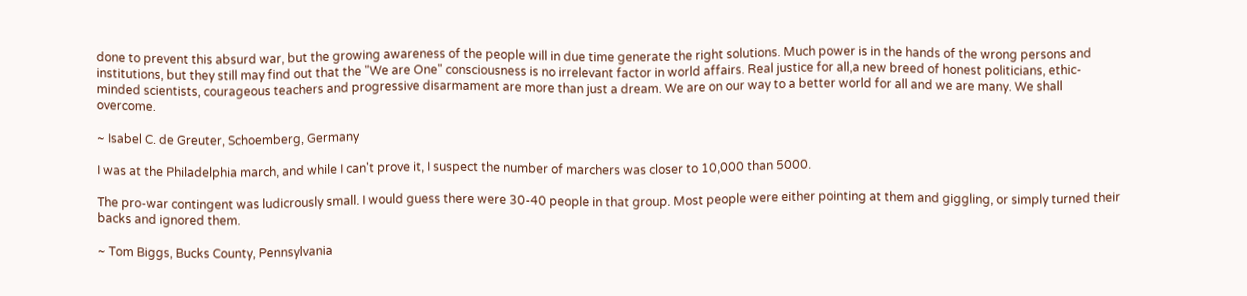done to prevent this absurd war, but the growing awareness of the people will in due time generate the right solutions. Much power is in the hands of the wrong persons and institutions, but they still may find out that the "We are One" consciousness is no irrelevant factor in world affairs. Real justice for all,a new breed of honest politicians, ethic-minded scientists, courageous teachers and progressive disarmament are more than just a dream. We are on our way to a better world for all and we are many. We shall overcome.

~ Isabel C. de Greuter, Schoemberg, Germany

I was at the Philadelphia march, and while I can't prove it, I suspect the number of marchers was closer to 10,000 than 5000.

The pro-war contingent was ludicrously small. I would guess there were 30-40 people in that group. Most people were either pointing at them and giggling, or simply turned their backs and ignored them.

~ Tom Biggs, Bucks County, Pennsylvania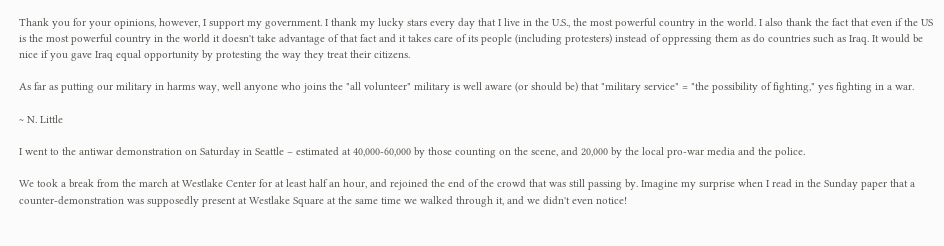Thank you for your opinions, however, I support my government. I thank my lucky stars every day that I live in the U.S., the most powerful country in the world. I also thank the fact that even if the US is the most powerful country in the world it doesn't take advantage of that fact and it takes care of its people (including protesters) instead of oppressing them as do countries such as Iraq. It would be nice if you gave Iraq equal opportunity by protesting the way they treat their citizens.

As far as putting our military in harms way, well anyone who joins the "all volunteer" military is well aware (or should be) that "military service" = "the possibility of fighting," yes fighting in a war.

~ N. Little

I went to the antiwar demonstration on Saturday in Seattle – estimated at 40,000-60,000 by those counting on the scene, and 20,000 by the local pro-war media and the police.

We took a break from the march at Westlake Center for at least half an hour, and rejoined the end of the crowd that was still passing by. Imagine my surprise when I read in the Sunday paper that a counter-demonstration was supposedly present at Westlake Square at the same time we walked through it, and we didn't even notice!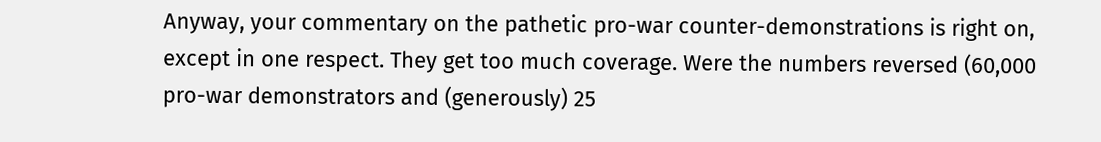Anyway, your commentary on the pathetic pro-war counter-demonstrations is right on, except in one respect. They get too much coverage. Were the numbers reversed (60,000 pro-war demonstrators and (generously) 25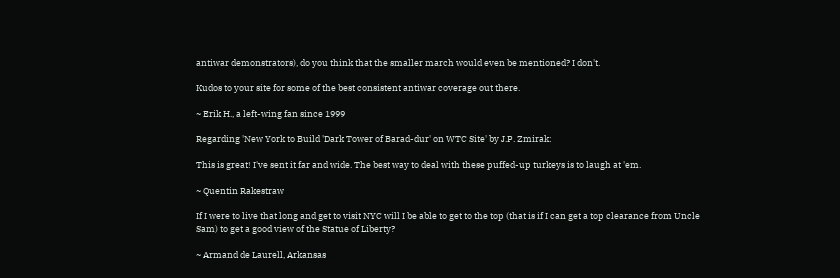antiwar demonstrators), do you think that the smaller march would even be mentioned? I don't.

Kudos to your site for some of the best consistent antiwar coverage out there.

~ Erik H., a left-wing fan since 1999

Regarding 'New York to Build 'Dark Tower of Barad-dur' on WTC Site' by J.P. Zmirak:

This is great! I've sent it far and wide. The best way to deal with these puffed-up turkeys is to laugh at 'em.

~ Quentin Rakestraw

If I were to live that long and get to visit NYC will I be able to get to the top (that is if I can get a top clearance from Uncle Sam) to get a good view of the Statue of Liberty?

~ Armand de Laurell, Arkansas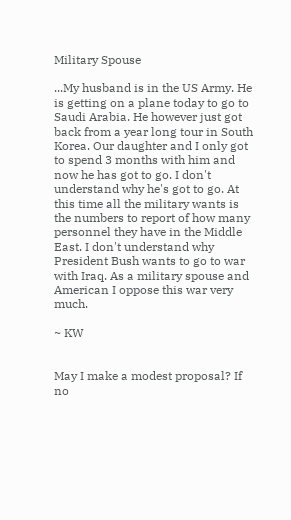Military Spouse

...My husband is in the US Army. He is getting on a plane today to go to Saudi Arabia. He however just got back from a year long tour in South Korea. Our daughter and I only got to spend 3 months with him and now he has got to go. I don't understand why he's got to go. At this time all the military wants is the numbers to report of how many personnel they have in the Middle East. I don't understand why President Bush wants to go to war with Iraq. As a military spouse and American I oppose this war very much.

~ KW


May I make a modest proposal? If no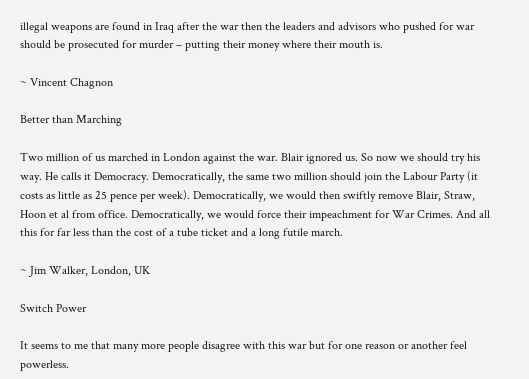illegal weapons are found in Iraq after the war then the leaders and advisors who pushed for war should be prosecuted for murder – putting their money where their mouth is.

~ Vincent Chagnon

Better than Marching

Two million of us marched in London against the war. Blair ignored us. So now we should try his way. He calls it Democracy. Democratically, the same two million should join the Labour Party (it costs as little as 25 pence per week). Democratically, we would then swiftly remove Blair, Straw, Hoon et al from office. Democratically, we would force their impeachment for War Crimes. And all this for far less than the cost of a tube ticket and a long futile march.

~ Jim Walker, London, UK

Switch Power

It seems to me that many more people disagree with this war but for one reason or another feel powerless.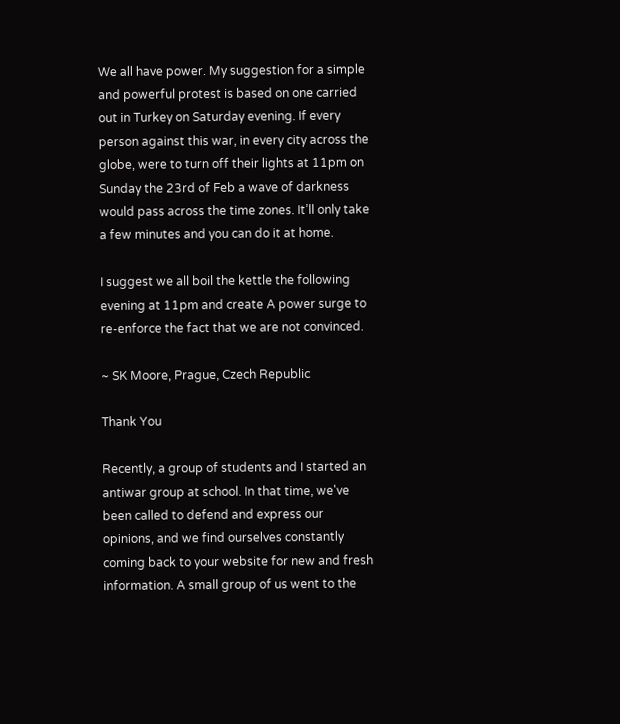We all have power. My suggestion for a simple and powerful protest is based on one carried out in Turkey on Saturday evening. If every person against this war, in every city across the globe, were to turn off their lights at 11pm on Sunday the 23rd of Feb a wave of darkness would pass across the time zones. It’ll only take a few minutes and you can do it at home.

I suggest we all boil the kettle the following evening at 11pm and create A power surge to re-enforce the fact that we are not convinced.

~ SK Moore, Prague, Czech Republic

Thank You

Recently, a group of students and I started an antiwar group at school. In that time, we've been called to defend and express our opinions, and we find ourselves constantly coming back to your website for new and fresh information. A small group of us went to the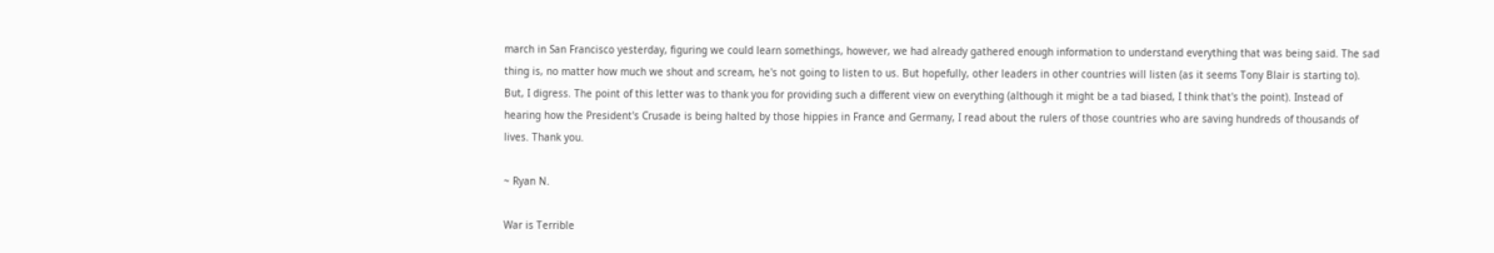march in San Francisco yesterday, figuring we could learn somethings, however, we had already gathered enough information to understand everything that was being said. The sad thing is, no matter how much we shout and scream, he's not going to listen to us. But hopefully, other leaders in other countries will listen (as it seems Tony Blair is starting to). But, I digress. The point of this letter was to thank you for providing such a different view on everything (although it might be a tad biased, I think that's the point). Instead of hearing how the President's Crusade is being halted by those hippies in France and Germany, I read about the rulers of those countries who are saving hundreds of thousands of lives. Thank you.

~ Ryan N.

War is Terrible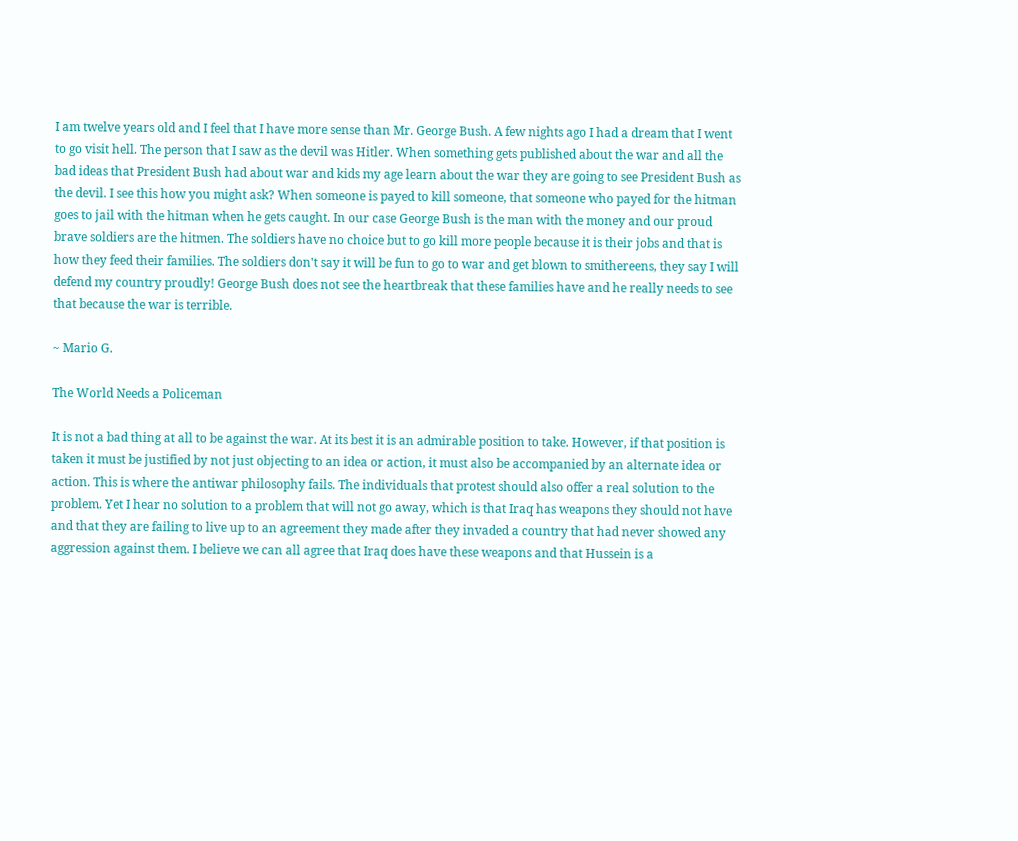I am twelve years old and I feel that I have more sense than Mr. George Bush. A few nights ago I had a dream that I went to go visit hell. The person that I saw as the devil was Hitler. When something gets published about the war and all the bad ideas that President Bush had about war and kids my age learn about the war they are going to see President Bush as the devil. I see this how you might ask? When someone is payed to kill someone, that someone who payed for the hitman goes to jail with the hitman when he gets caught. In our case George Bush is the man with the money and our proud brave soldiers are the hitmen. The soldiers have no choice but to go kill more people because it is their jobs and that is how they feed their families. The soldiers don't say it will be fun to go to war and get blown to smithereens, they say I will defend my country proudly! George Bush does not see the heartbreak that these families have and he really needs to see that because the war is terrible.

~ Mario G.

The World Needs a Policeman

It is not a bad thing at all to be against the war. At its best it is an admirable position to take. However, if that position is taken it must be justified by not just objecting to an idea or action, it must also be accompanied by an alternate idea or action. This is where the antiwar philosophy fails. The individuals that protest should also offer a real solution to the problem. Yet I hear no solution to a problem that will not go away, which is that Iraq has weapons they should not have and that they are failing to live up to an agreement they made after they invaded a country that had never showed any aggression against them. I believe we can all agree that Iraq does have these weapons and that Hussein is a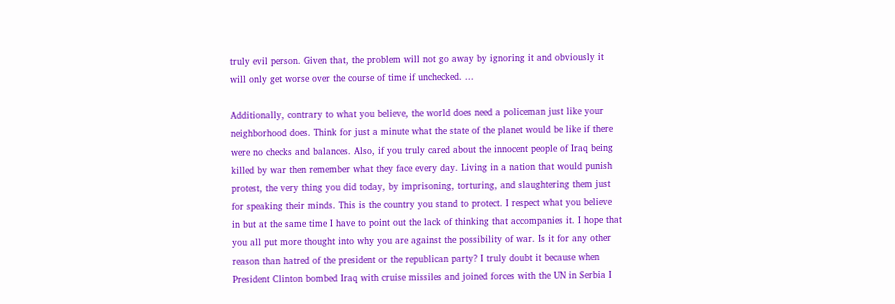truly evil person. Given that, the problem will not go away by ignoring it and obviously it will only get worse over the course of time if unchecked. ...

Additionally, contrary to what you believe, the world does need a policeman just like your neighborhood does. Think for just a minute what the state of the planet would be like if there were no checks and balances. Also, if you truly cared about the innocent people of Iraq being killed by war then remember what they face every day. Living in a nation that would punish protest, the very thing you did today, by imprisoning, torturing, and slaughtering them just for speaking their minds. This is the country you stand to protect. I respect what you believe in but at the same time I have to point out the lack of thinking that accompanies it. I hope that you all put more thought into why you are against the possibility of war. Is it for any other reason than hatred of the president or the republican party? I truly doubt it because when President Clinton bombed Iraq with cruise missiles and joined forces with the UN in Serbia I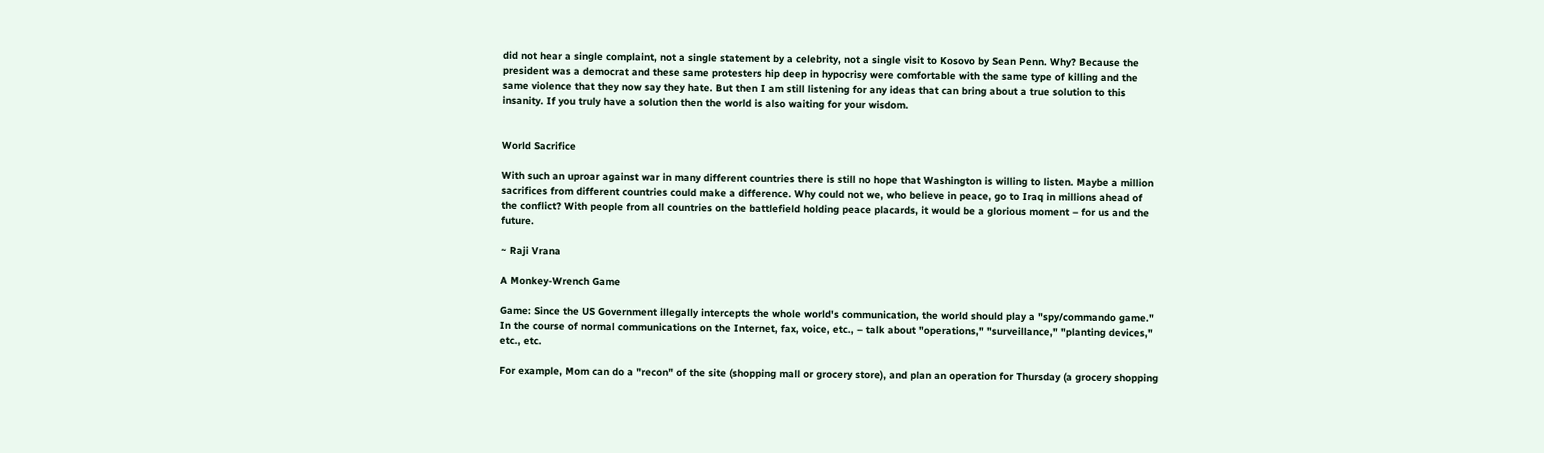did not hear a single complaint, not a single statement by a celebrity, not a single visit to Kosovo by Sean Penn. Why? Because the president was a democrat and these same protesters hip deep in hypocrisy were comfortable with the same type of killing and the same violence that they now say they hate. But then I am still listening for any ideas that can bring about a true solution to this insanity. If you truly have a solution then the world is also waiting for your wisdom.


World Sacrifice

With such an uproar against war in many different countries there is still no hope that Washington is willing to listen. Maybe a million sacrifices from different countries could make a difference. Why could not we, who believe in peace, go to Iraq in millions ahead of the conflict? With people from all countries on the battlefield holding peace placards, it would be a glorious moment – for us and the future.

~ Raji Vrana

A Monkey-Wrench Game

Game: Since the US Government illegally intercepts the whole world's communication, the world should play a "spy/commando game." In the course of normal communications on the Internet, fax, voice, etc., – talk about "operations," "surveillance," "planting devices," etc., etc.

For example, Mom can do a "recon" of the site (shopping mall or grocery store), and plan an operation for Thursday (a grocery shopping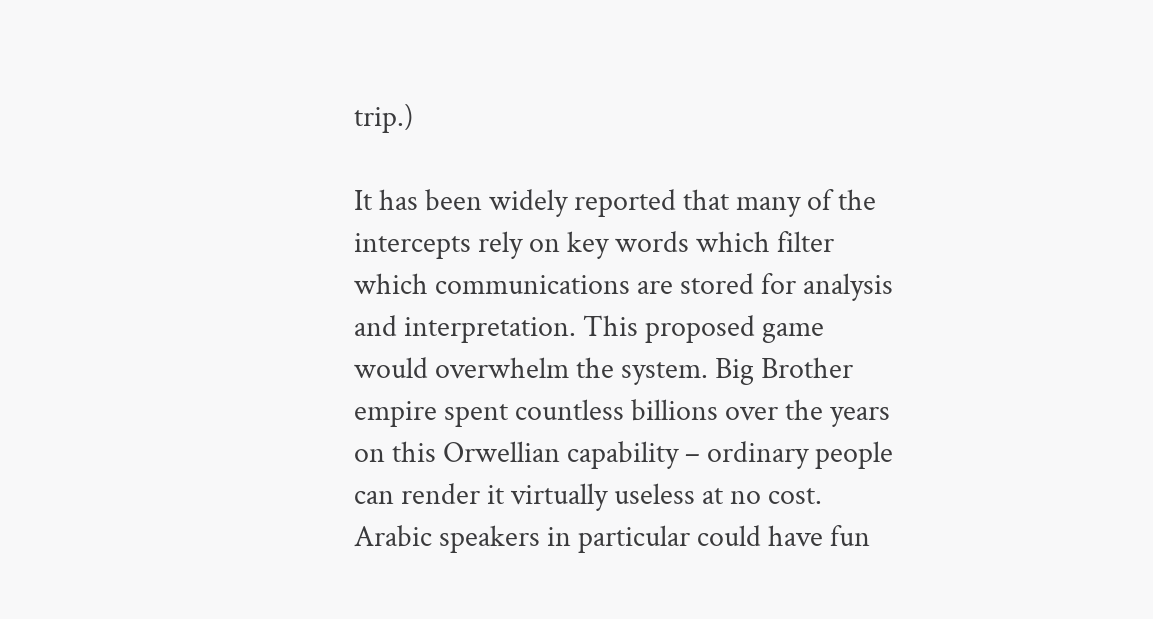trip.)

It has been widely reported that many of the intercepts rely on key words which filter which communications are stored for analysis and interpretation. This proposed game would overwhelm the system. Big Brother empire spent countless billions over the years on this Orwellian capability – ordinary people can render it virtually useless at no cost. Arabic speakers in particular could have fun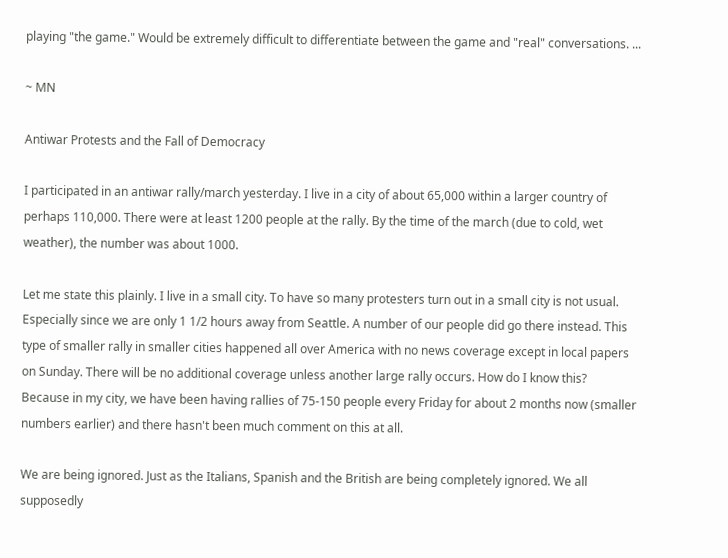playing "the game." Would be extremely difficult to differentiate between the game and "real" conversations. ...

~ MN

Antiwar Protests and the Fall of Democracy

I participated in an antiwar rally/march yesterday. I live in a city of about 65,000 within a larger country of perhaps 110,000. There were at least 1200 people at the rally. By the time of the march (due to cold, wet weather), the number was about 1000.

Let me state this plainly. I live in a small city. To have so many protesters turn out in a small city is not usual. Especially since we are only 1 1/2 hours away from Seattle. A number of our people did go there instead. This type of smaller rally in smaller cities happened all over America with no news coverage except in local papers on Sunday. There will be no additional coverage unless another large rally occurs. How do I know this? Because in my city, we have been having rallies of 75-150 people every Friday for about 2 months now (smaller numbers earlier) and there hasn't been much comment on this at all.

We are being ignored. Just as the Italians, Spanish and the British are being completely ignored. We all supposedly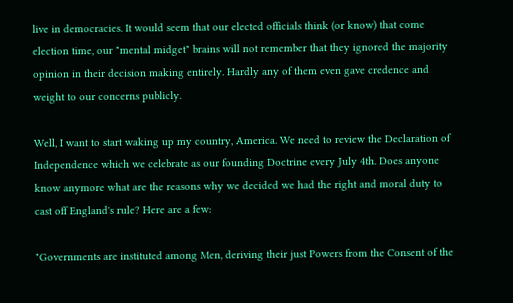live in democracies. It would seem that our elected officials think (or know) that come election time, our "mental midget" brains will not remember that they ignored the majority opinion in their decision making entirely. Hardly any of them even gave credence and weight to our concerns publicly.

Well, I want to start waking up my country, America. We need to review the Declaration of Independence which we celebrate as our founding Doctrine every July 4th. Does anyone know anymore what are the reasons why we decided we had the right and moral duty to cast off England's rule? Here are a few:

"Governments are instituted among Men, deriving their just Powers from the Consent of the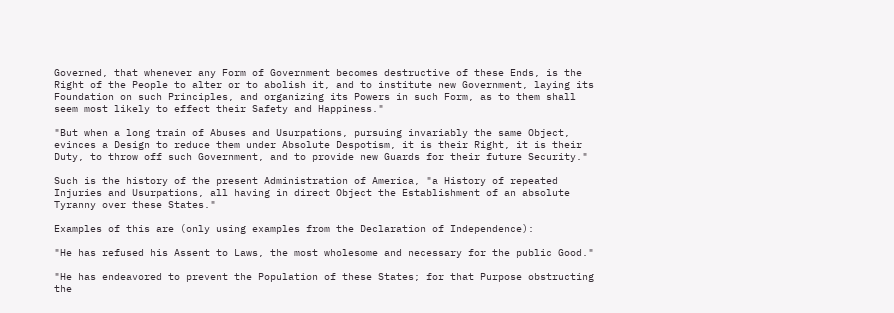Governed, that whenever any Form of Government becomes destructive of these Ends, is the Right of the People to alter or to abolish it, and to institute new Government, laying its Foundation on such Principles, and organizing its Powers in such Form, as to them shall seem most likely to effect their Safety and Happiness."

"But when a long train of Abuses and Usurpations, pursuing invariably the same Object, evinces a Design to reduce them under Absolute Despotism, it is their Right, it is their Duty, to throw off such Government, and to provide new Guards for their future Security."

Such is the history of the present Administration of America, "a History of repeated Injuries and Usurpations, all having in direct Object the Establishment of an absolute Tyranny over these States."

Examples of this are (only using examples from the Declaration of Independence):

"He has refused his Assent to Laws, the most wholesome and necessary for the public Good."

"He has endeavored to prevent the Population of these States; for that Purpose obstructing the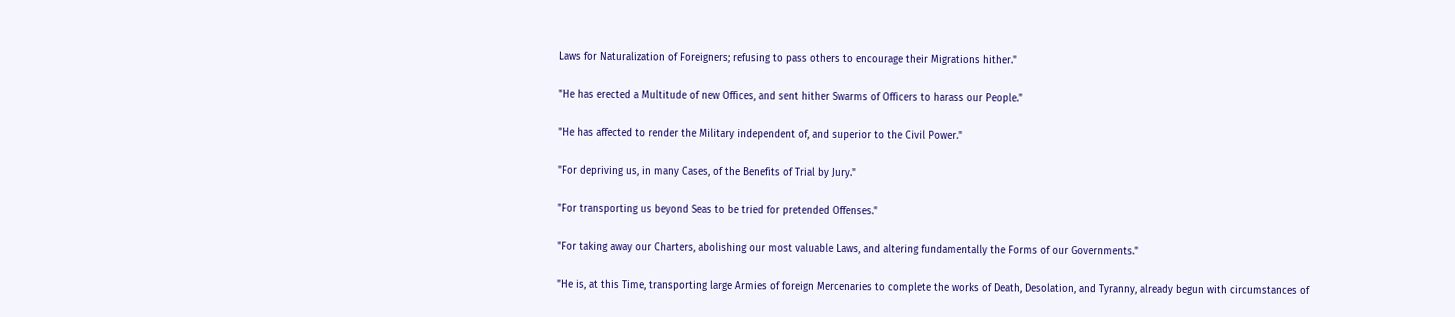Laws for Naturalization of Foreigners; refusing to pass others to encourage their Migrations hither."

"He has erected a Multitude of new Offices, and sent hither Swarms of Officers to harass our People."

"He has affected to render the Military independent of, and superior to the Civil Power."

"For depriving us, in many Cases, of the Benefits of Trial by Jury."

"For transporting us beyond Seas to be tried for pretended Offenses."

"For taking away our Charters, abolishing our most valuable Laws, and altering fundamentally the Forms of our Governments."

"He is, at this Time, transporting large Armies of foreign Mercenaries to complete the works of Death, Desolation, and Tyranny, already begun with circumstances of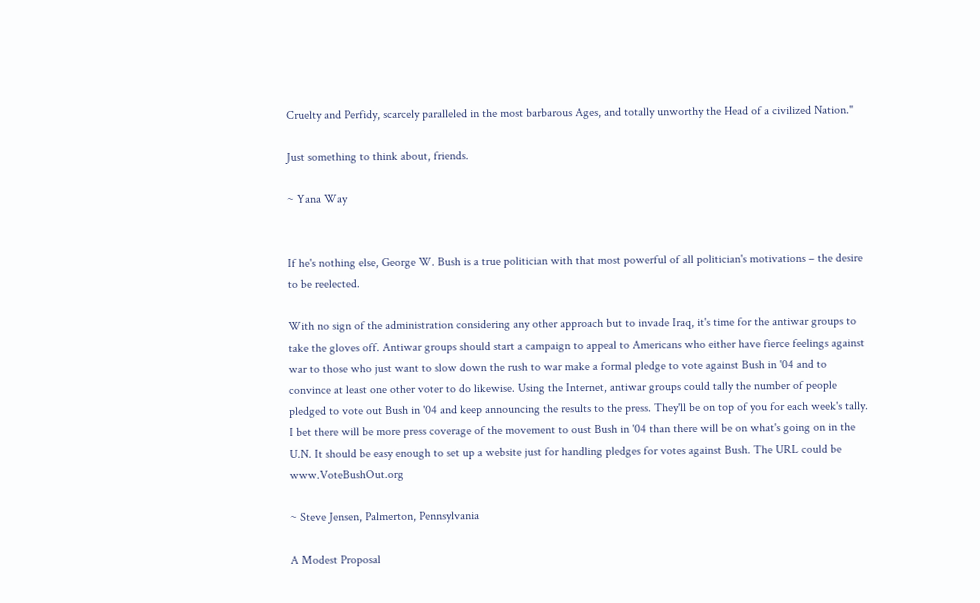Cruelty and Perfidy, scarcely paralleled in the most barbarous Ages, and totally unworthy the Head of a civilized Nation."

Just something to think about, friends.

~ Yana Way


If he's nothing else, George W. Bush is a true politician with that most powerful of all politician's motivations – the desire to be reelected.

With no sign of the administration considering any other approach but to invade Iraq, it's time for the antiwar groups to take the gloves off. Antiwar groups should start a campaign to appeal to Americans who either have fierce feelings against war to those who just want to slow down the rush to war make a formal pledge to vote against Bush in '04 and to convince at least one other voter to do likewise. Using the Internet, antiwar groups could tally the number of people pledged to vote out Bush in '04 and keep announcing the results to the press. They'll be on top of you for each week's tally. I bet there will be more press coverage of the movement to oust Bush in '04 than there will be on what's going on in the U.N. It should be easy enough to set up a website just for handling pledges for votes against Bush. The URL could be www.VoteBushOut.org

~ Steve Jensen, Palmerton, Pennsylvania

A Modest Proposal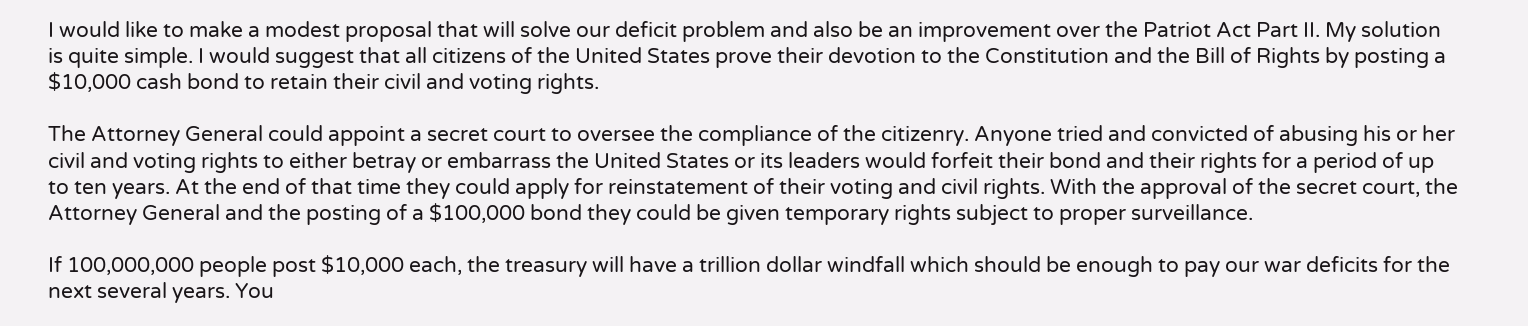I would like to make a modest proposal that will solve our deficit problem and also be an improvement over the Patriot Act Part II. My solution is quite simple. I would suggest that all citizens of the United States prove their devotion to the Constitution and the Bill of Rights by posting a $10,000 cash bond to retain their civil and voting rights.

The Attorney General could appoint a secret court to oversee the compliance of the citizenry. Anyone tried and convicted of abusing his or her civil and voting rights to either betray or embarrass the United States or its leaders would forfeit their bond and their rights for a period of up to ten years. At the end of that time they could apply for reinstatement of their voting and civil rights. With the approval of the secret court, the Attorney General and the posting of a $100,000 bond they could be given temporary rights subject to proper surveillance.

If 100,000,000 people post $10,000 each, the treasury will have a trillion dollar windfall which should be enough to pay our war deficits for the next several years. You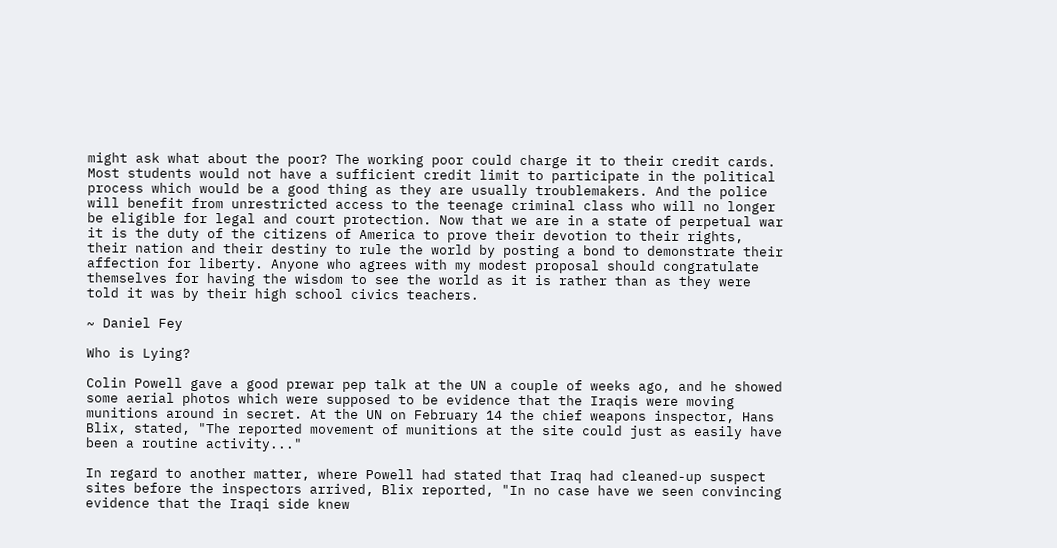might ask what about the poor? The working poor could charge it to their credit cards. Most students would not have a sufficient credit limit to participate in the political process which would be a good thing as they are usually troublemakers. And the police will benefit from unrestricted access to the teenage criminal class who will no longer be eligible for legal and court protection. Now that we are in a state of perpetual war it is the duty of the citizens of America to prove their devotion to their rights, their nation and their destiny to rule the world by posting a bond to demonstrate their affection for liberty. Anyone who agrees with my modest proposal should congratulate themselves for having the wisdom to see the world as it is rather than as they were told it was by their high school civics teachers.

~ Daniel Fey

Who is Lying?

Colin Powell gave a good prewar pep talk at the UN a couple of weeks ago, and he showed some aerial photos which were supposed to be evidence that the Iraqis were moving munitions around in secret. At the UN on February 14 the chief weapons inspector, Hans Blix, stated, "The reported movement of munitions at the site could just as easily have been a routine activity..."

In regard to another matter, where Powell had stated that Iraq had cleaned-up suspect sites before the inspectors arrived, Blix reported, "In no case have we seen convincing evidence that the Iraqi side knew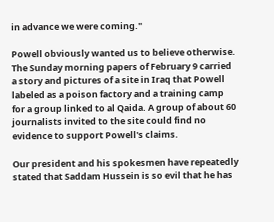in advance we were coming."

Powell obviously wanted us to believe otherwise. The Sunday morning papers of February 9 carried a story and pictures of a site in Iraq that Powell labeled as a poison factory and a training camp for a group linked to al Qaida. A group of about 60 journalists invited to the site could find no evidence to support Powell's claims.

Our president and his spokesmen have repeatedly stated that Saddam Hussein is so evil that he has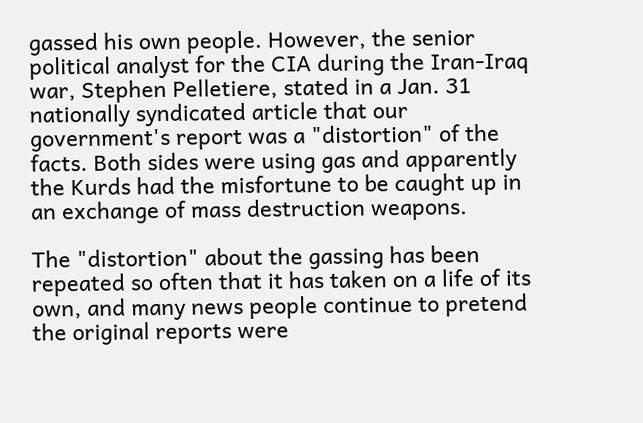gassed his own people. However, the senior political analyst for the CIA during the Iran-Iraq war, Stephen Pelletiere, stated in a Jan. 31 nationally syndicated article that our government's report was a "distortion" of the facts. Both sides were using gas and apparently the Kurds had the misfortune to be caught up in an exchange of mass destruction weapons.

The "distortion" about the gassing has been repeated so often that it has taken on a life of its own, and many news people continue to pretend the original reports were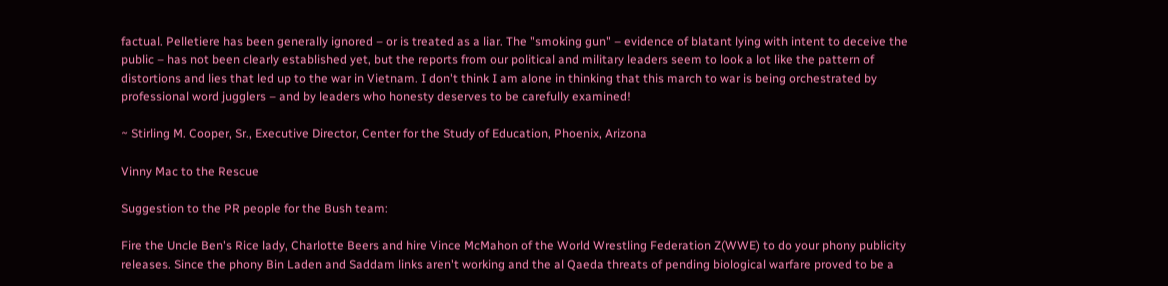factual. Pelletiere has been generally ignored – or is treated as a liar. The "smoking gun" – evidence of blatant lying with intent to deceive the public – has not been clearly established yet, but the reports from our political and military leaders seem to look a lot like the pattern of distortions and lies that led up to the war in Vietnam. I don't think I am alone in thinking that this march to war is being orchestrated by professional word jugglers – and by leaders who honesty deserves to be carefully examined!

~ Stirling M. Cooper, Sr., Executive Director, Center for the Study of Education, Phoenix, Arizona

Vinny Mac to the Rescue

Suggestion to the PR people for the Bush team:

Fire the Uncle Ben's Rice lady, Charlotte Beers and hire Vince McMahon of the World Wrestling Federation Z(WWE) to do your phony publicity releases. Since the phony Bin Laden and Saddam links aren't working and the al Qaeda threats of pending biological warfare proved to be a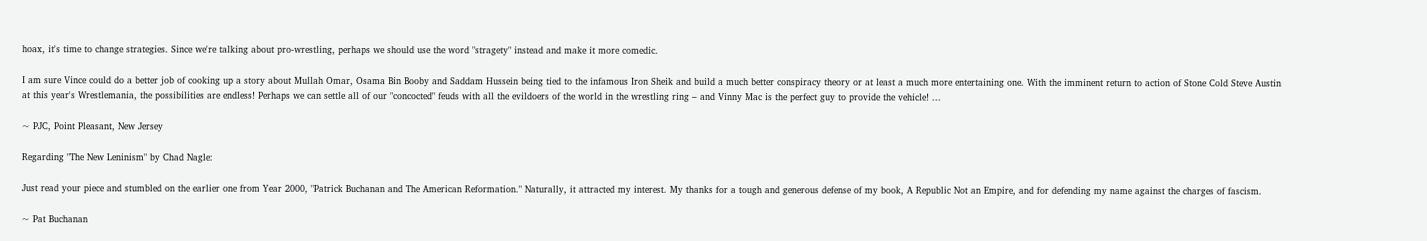hoax, it's time to change strategies. Since we're talking about pro-wrestling, perhaps we should use the word "stragety" instead and make it more comedic.

I am sure Vince could do a better job of cooking up a story about Mullah Omar, Osama Bin Booby and Saddam Hussein being tied to the infamous Iron Sheik and build a much better conspiracy theory or at least a much more entertaining one. With the imminent return to action of Stone Cold Steve Austin at this year's Wrestlemania, the possibilities are endless! Perhaps we can settle all of our "concocted" feuds with all the evildoers of the world in the wrestling ring – and Vinny Mac is the perfect guy to provide the vehicle! ...

~ PJC, Point Pleasant, New Jersey

Regarding "The New Leninism" by Chad Nagle:

Just read your piece and stumbled on the earlier one from Year 2000, "Patrick Buchanan and The American Reformation." Naturally, it attracted my interest. My thanks for a tough and generous defense of my book, A Republic Not an Empire, and for defending my name against the charges of fascism.

~ Pat Buchanan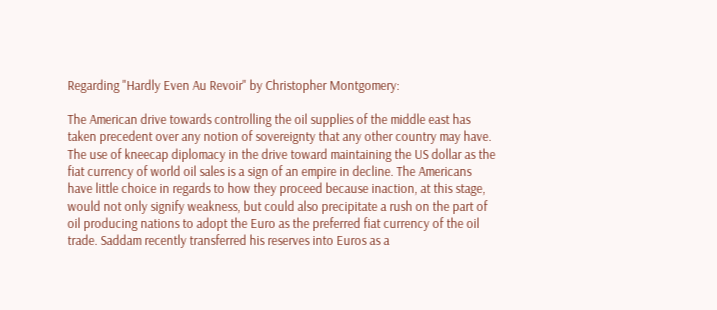Regarding "Hardly Even Au Revoir" by Christopher Montgomery:

The American drive towards controlling the oil supplies of the middle east has taken precedent over any notion of sovereignty that any other country may have. The use of kneecap diplomacy in the drive toward maintaining the US dollar as the fiat currency of world oil sales is a sign of an empire in decline. The Americans have little choice in regards to how they proceed because inaction, at this stage, would not only signify weakness, but could also precipitate a rush on the part of oil producing nations to adopt the Euro as the preferred fiat currency of the oil trade. Saddam recently transferred his reserves into Euros as a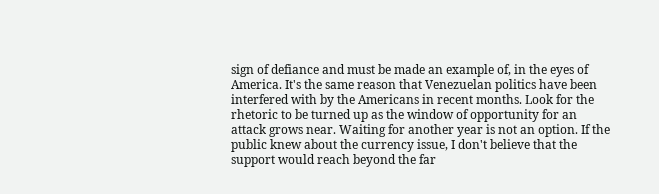sign of defiance and must be made an example of, in the eyes of America. It's the same reason that Venezuelan politics have been interfered with by the Americans in recent months. Look for the rhetoric to be turned up as the window of opportunity for an attack grows near. Waiting for another year is not an option. If the public knew about the currency issue, I don't believe that the support would reach beyond the far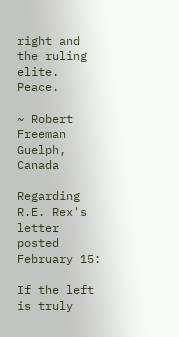right and the ruling elite. Peace.

~ Robert Freeman Guelph, Canada

Regarding R.E. Rex's letter posted February 15:

If the left is truly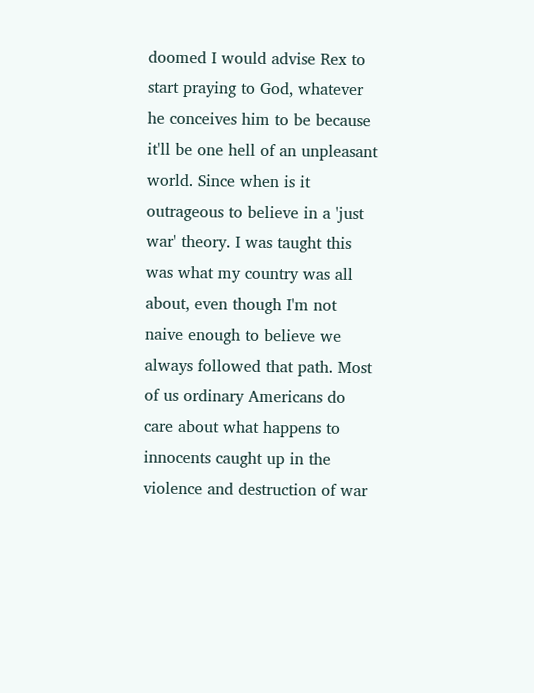doomed I would advise Rex to start praying to God, whatever he conceives him to be because it'll be one hell of an unpleasant world. Since when is it outrageous to believe in a 'just war' theory. I was taught this was what my country was all about, even though I'm not naive enough to believe we always followed that path. Most of us ordinary Americans do care about what happens to innocents caught up in the violence and destruction of war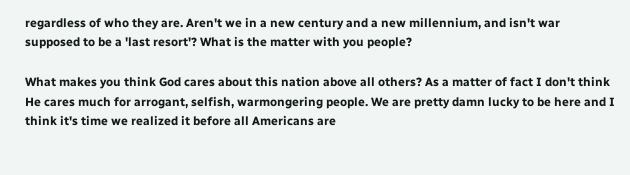regardless of who they are. Aren't we in a new century and a new millennium, and isn't war supposed to be a 'last resort'? What is the matter with you people?

What makes you think God cares about this nation above all others? As a matter of fact I don't think He cares much for arrogant, selfish, warmongering people. We are pretty damn lucky to be here and I think it's time we realized it before all Americans are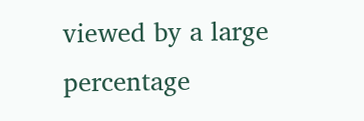viewed by a large percentage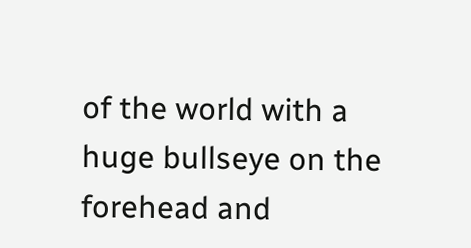of the world with a huge bullseye on the forehead and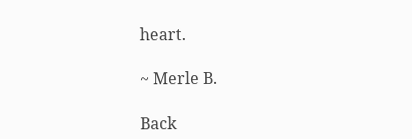heart.

~ Merle B.

Back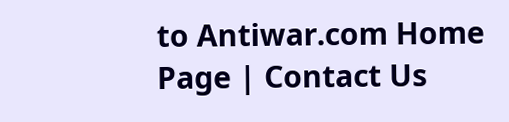to Antiwar.com Home Page | Contact Us